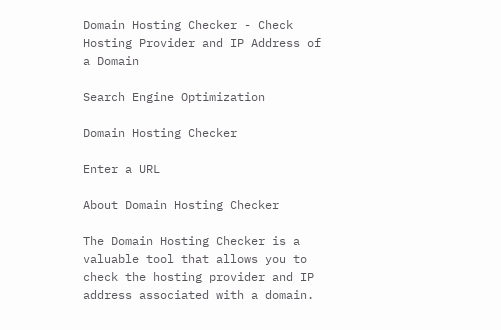Domain Hosting Checker - Check Hosting Provider and IP Address of a Domain

Search Engine Optimization

Domain Hosting Checker

Enter a URL

About Domain Hosting Checker

The Domain Hosting Checker is a valuable tool that allows you to check the hosting provider and IP address associated with a domain.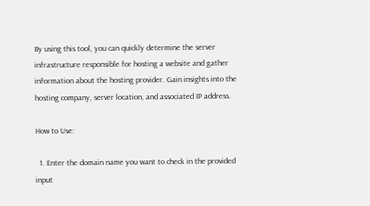By using this tool, you can quickly determine the server infrastructure responsible for hosting a website and gather information about the hosting provider. Gain insights into the hosting company, server location, and associated IP address.

How to Use:

  1. Enter the domain name you want to check in the provided input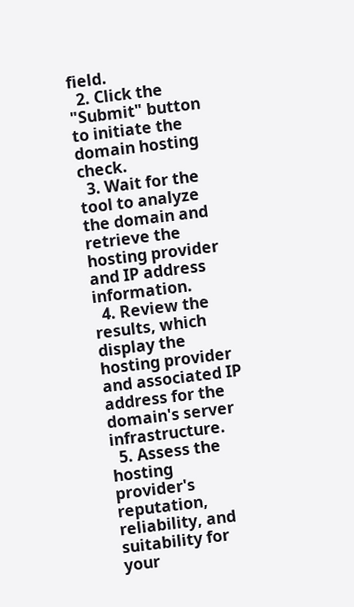field.
  2. Click the "Submit" button to initiate the domain hosting check.
  3. Wait for the tool to analyze the domain and retrieve the hosting provider and IP address information.
  4. Review the results, which display the hosting provider and associated IP address for the domain's server infrastructure.
  5. Assess the hosting provider's reputation, reliability, and suitability for your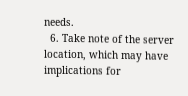needs.
  6. Take note of the server location, which may have implications for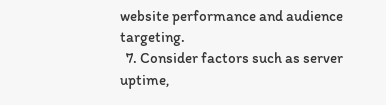website performance and audience targeting.
  7. Consider factors such as server uptime,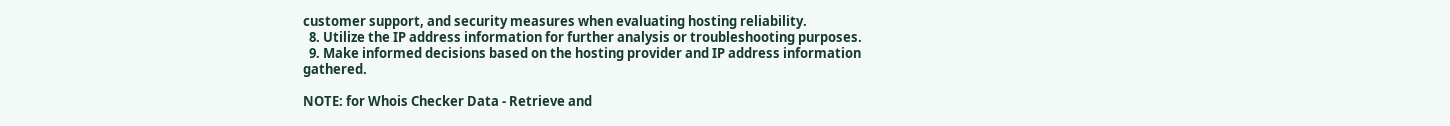customer support, and security measures when evaluating hosting reliability.
  8. Utilize the IP address information for further analysis or troubleshooting purposes.
  9. Make informed decisions based on the hosting provider and IP address information gathered.

NOTE: for Whois Checker Data - Retrieve and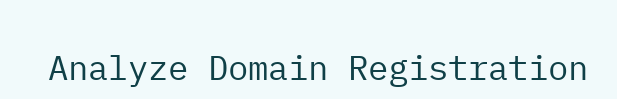Analyze Domain Registration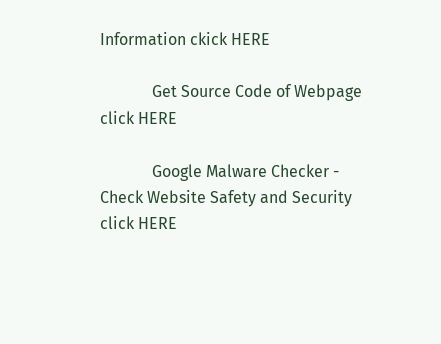Information ckick HERE

             Get Source Code of Webpage click HERE

             Google Malware Checker - Check Website Safety and Security click HERE